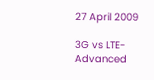27 April 2009

3G vs LTE-Advanced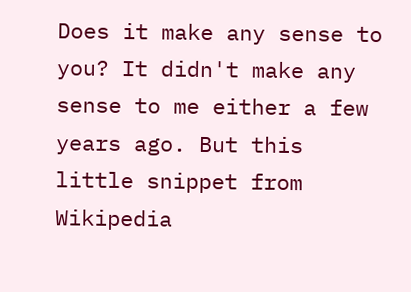Does it make any sense to you? It didn't make any sense to me either a few years ago. But this little snippet from Wikipedia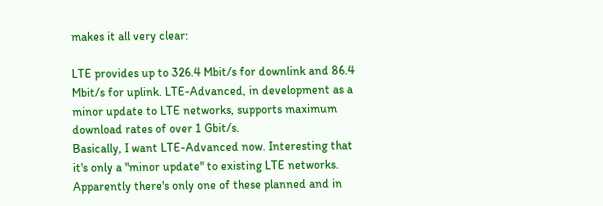makes it all very clear:

LTE provides up to 326.4 Mbit/s for downlink and 86.4 Mbit/s for uplink. LTE-Advanced, in development as a minor update to LTE networks, supports maximum download rates of over 1 Gbit/s.
Basically, I want LTE-Advanced now. Interesting that it's only a "minor update" to existing LTE networks. Apparently there's only one of these planned and in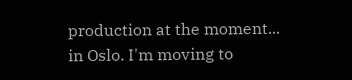production at the moment... in Oslo. I'm moving to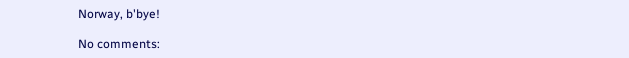Norway, b'bye!

No comments: